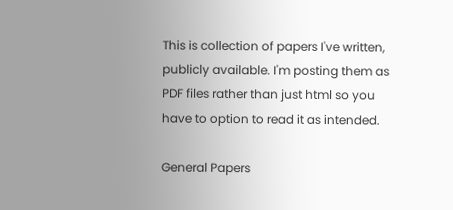This is collection of papers I've written, publicly available. I'm posting them as PDF files rather than just html so you have to option to read it as intended.

General Papers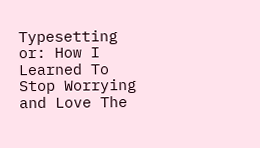Typesetting or: How I Learned To Stop Worrying and Love The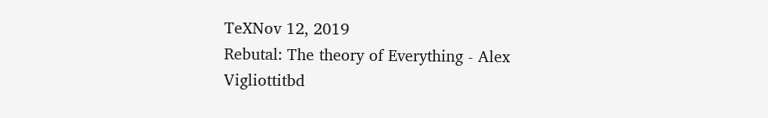TeXNov 12, 2019
Rebutal: The theory of Everything - Alex Vigliottitbd